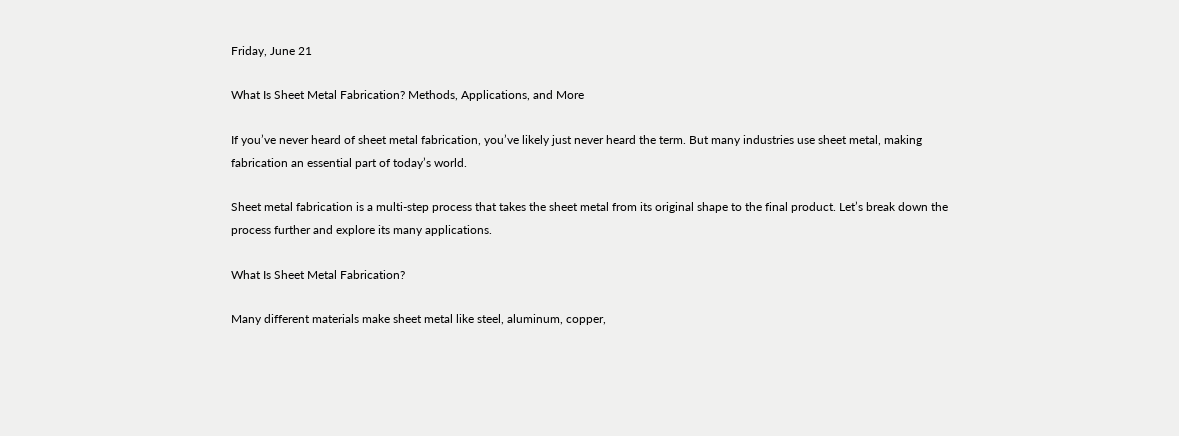Friday, June 21

What Is Sheet Metal Fabrication? Methods, Applications, and More

If you’ve never heard of sheet metal fabrication, you’ve likely just never heard the term. But many industries use sheet metal, making fabrication an essential part of today’s world.

Sheet metal fabrication is a multi-step process that takes the sheet metal from its original shape to the final product. Let’s break down the process further and explore its many applications.

What Is Sheet Metal Fabrication?

Many different materials make sheet metal like steel, aluminum, copper,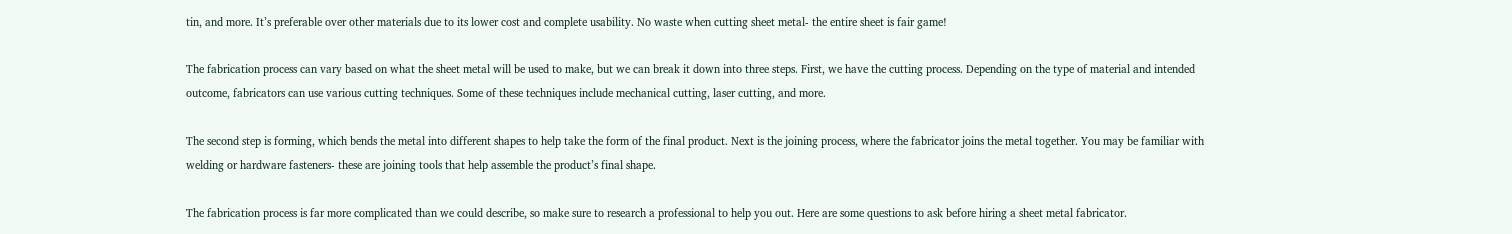tin, and more. It’s preferable over other materials due to its lower cost and complete usability. No waste when cutting sheet metal- the entire sheet is fair game!

The fabrication process can vary based on what the sheet metal will be used to make, but we can break it down into three steps. First, we have the cutting process. Depending on the type of material and intended outcome, fabricators can use various cutting techniques. Some of these techniques include mechanical cutting, laser cutting, and more.

The second step is forming, which bends the metal into different shapes to help take the form of the final product. Next is the joining process, where the fabricator joins the metal together. You may be familiar with welding or hardware fasteners- these are joining tools that help assemble the product’s final shape.

The fabrication process is far more complicated than we could describe, so make sure to research a professional to help you out. Here are some questions to ask before hiring a sheet metal fabricator.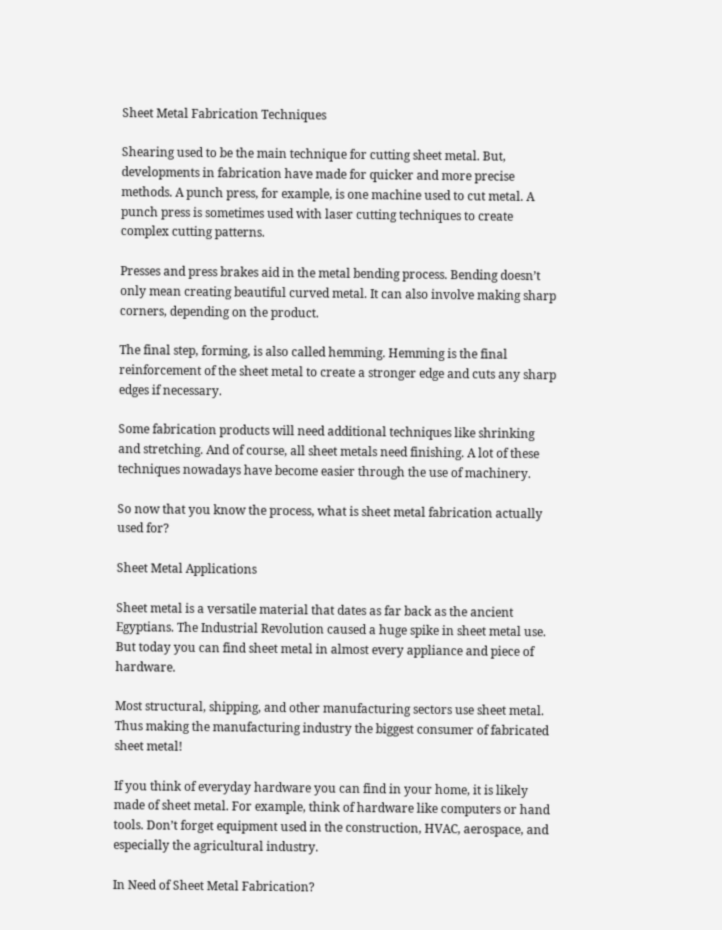Sheet Metal Fabrication Techniques

Shearing used to be the main technique for cutting sheet metal. But, developments in fabrication have made for quicker and more precise methods. A punch press, for example, is one machine used to cut metal. A punch press is sometimes used with laser cutting techniques to create complex cutting patterns.

Presses and press brakes aid in the metal bending process. Bending doesn’t only mean creating beautiful curved metal. It can also involve making sharp corners, depending on the product.

The final step, forming, is also called hemming. Hemming is the final reinforcement of the sheet metal to create a stronger edge and cuts any sharp edges if necessary.

Some fabrication products will need additional techniques like shrinking and stretching. And of course, all sheet metals need finishing. A lot of these techniques nowadays have become easier through the use of machinery.

So now that you know the process, what is sheet metal fabrication actually used for?

Sheet Metal Applications

Sheet metal is a versatile material that dates as far back as the ancient Egyptians. The Industrial Revolution caused a huge spike in sheet metal use. But today you can find sheet metal in almost every appliance and piece of hardware.

Most structural, shipping, and other manufacturing sectors use sheet metal. Thus making the manufacturing industry the biggest consumer of fabricated sheet metal!

If you think of everyday hardware you can find in your home, it is likely made of sheet metal. For example, think of hardware like computers or hand tools. Don’t forget equipment used in the construction, HVAC, aerospace, and especially the agricultural industry.

In Need of Sheet Metal Fabrication?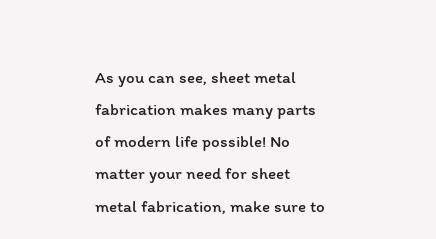As you can see, sheet metal fabrication makes many parts of modern life possible! No matter your need for sheet metal fabrication, make sure to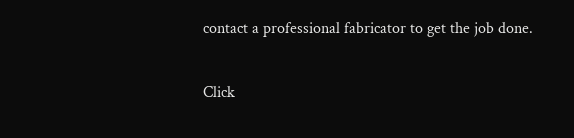contact a professional fabricator to get the job done.

Click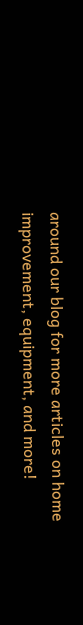around our blog for more articles on home improvement, equipment, and more!